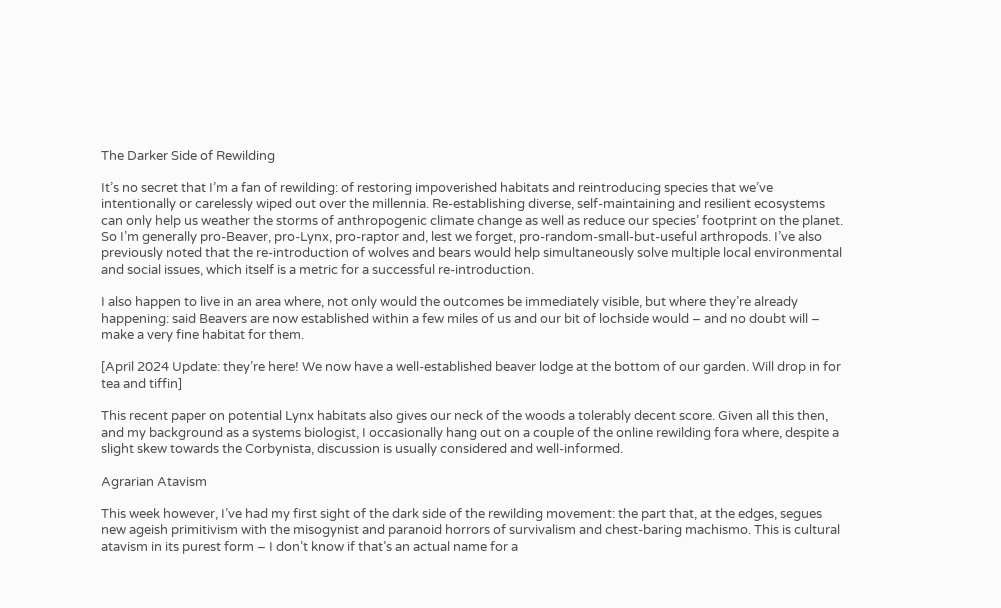The Darker Side of Rewilding

It’s no secret that I’m a fan of rewilding: of restoring impoverished habitats and reintroducing species that we’ve intentionally or carelessly wiped out over the millennia. Re-establishing diverse, self-maintaining and resilient ecosystems can only help us weather the storms of anthropogenic climate change as well as reduce our species’ footprint on the planet. So I’m generally pro-Beaver, pro-Lynx, pro-raptor and, lest we forget, pro-random-small-but-useful arthropods. I’ve also previously noted that the re-introduction of wolves and bears would help simultaneously solve multiple local environmental and social issues, which itself is a metric for a successful re-introduction.

I also happen to live in an area where, not only would the outcomes be immediately visible, but where they’re already happening: said Beavers are now established within a few miles of us and our bit of lochside would – and no doubt will – make a very fine habitat for them.

[April 2024 Update: they’re here! We now have a well-established beaver lodge at the bottom of our garden. Will drop in for tea and tiffin]

This recent paper on potential Lynx habitats also gives our neck of the woods a tolerably decent score. Given all this then, and my background as a systems biologist, I occasionally hang out on a couple of the online rewilding fora where, despite a slight skew towards the Corbynista, discussion is usually considered and well-informed.

Agrarian Atavism

This week however, I’ve had my first sight of the dark side of the rewilding movement: the part that, at the edges, segues new ageish primitivism with the misogynist and paranoid horrors of survivalism and chest-baring machismo. This is cultural atavism in its purest form – I don’t know if that’s an actual name for a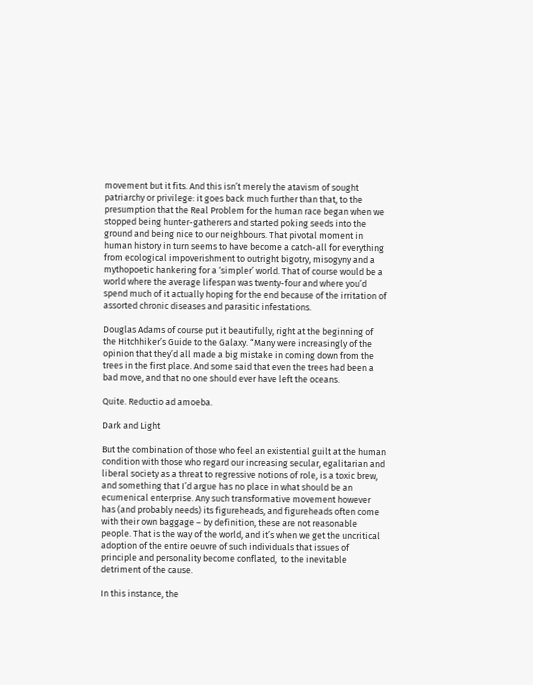movement but it fits. And this isn’t merely the atavism of sought patriarchy or privilege: it goes back much further than that, to the presumption that the Real Problem for the human race began when we stopped being hunter-gatherers and started poking seeds into the ground and being nice to our neighbours. That pivotal moment in human history in turn seems to have become a catch-all for everything from ecological impoverishment to outright bigotry, misogyny and a mythopoetic hankering for a ‘simpler’ world. That of course would be a world where the average lifespan was twenty-four and where you’d spend much of it actually hoping for the end because of the irritation of assorted chronic diseases and parasitic infestations.

Douglas Adams of course put it beautifully, right at the beginning of the Hitchhiker’s Guide to the Galaxy. “Many were increasingly of the opinion that they’d all made a big mistake in coming down from the trees in the first place. And some said that even the trees had been a bad move, and that no one should ever have left the oceans.

Quite. Reductio ad amoeba.

Dark and Light

But the combination of those who feel an existential guilt at the human condition with those who regard our increasing secular, egalitarian and liberal society as a threat to regressive notions of role, is a toxic brew, and something that I’d argue has no place in what should be an ecumenical enterprise. Any such transformative movement however has (and probably needs) its figureheads, and figureheads often come with their own baggage – by definition, these are not reasonable people. That is the way of the world, and it’s when we get the uncritical adoption of the entire oeuvre of such individuals that issues of principle and personality become conflated,  to the inevitable detriment of the cause.

In this instance, the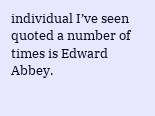individual I’ve seen quoted a number of times is Edward Abbey.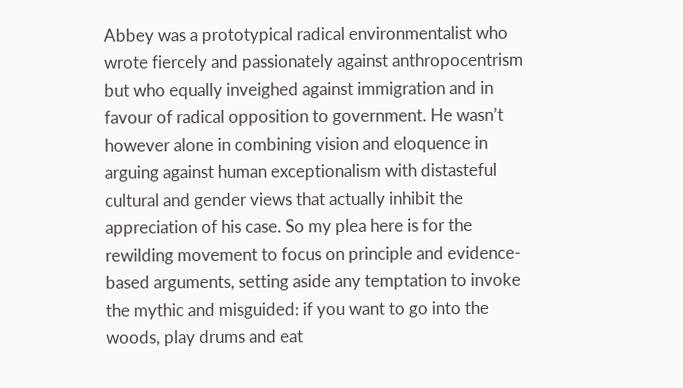Abbey was a prototypical radical environmentalist who wrote fiercely and passionately against anthropocentrism but who equally inveighed against immigration and in favour of radical opposition to government. He wasn’t however alone in combining vision and eloquence in arguing against human exceptionalism with distasteful cultural and gender views that actually inhibit the appreciation of his case. So my plea here is for the rewilding movement to focus on principle and evidence-based arguments, setting aside any temptation to invoke the mythic and misguided: if you want to go into the woods, play drums and eat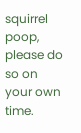squirrel poop, please do so on your own time.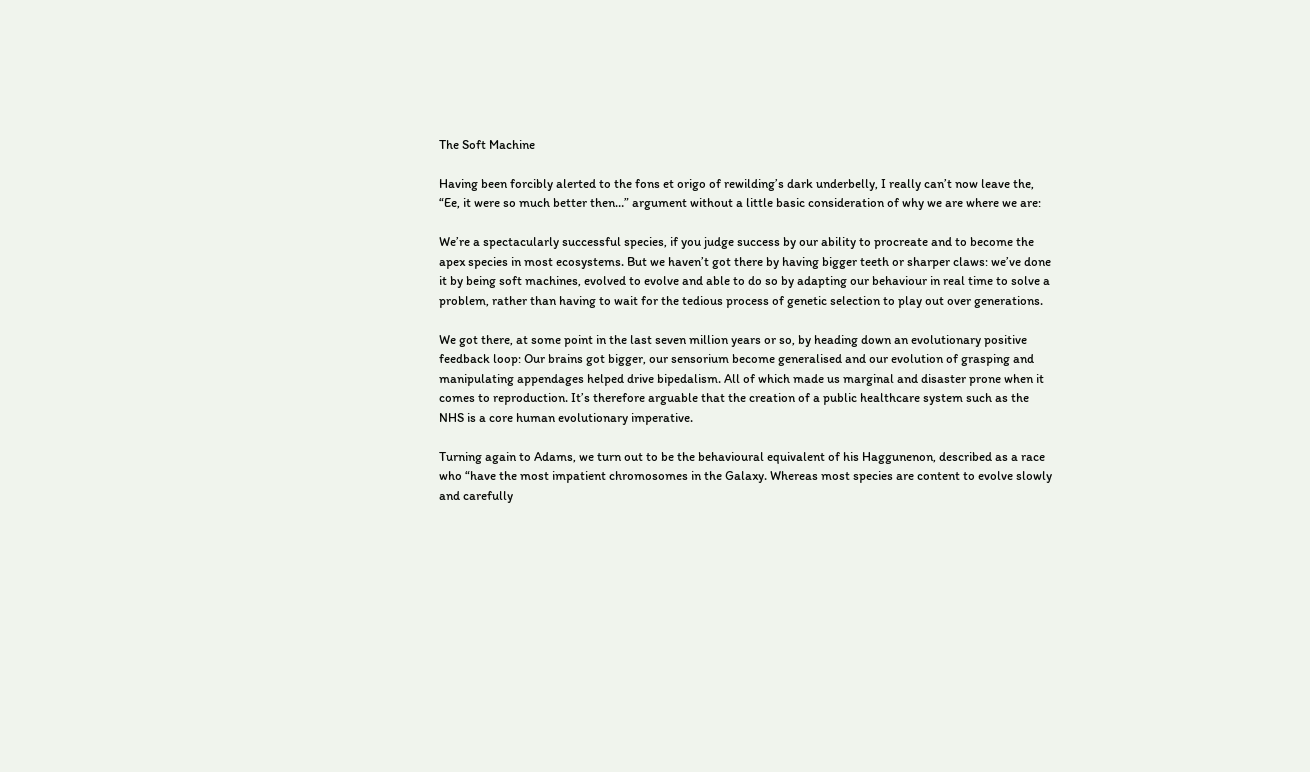The Soft Machine

Having been forcibly alerted to the fons et origo of rewilding’s dark underbelly, I really can’t now leave the, “Ee, it were so much better then…” argument without a little basic consideration of why we are where we are:

We’re a spectacularly successful species, if you judge success by our ability to procreate and to become the apex species in most ecosystems. But we haven’t got there by having bigger teeth or sharper claws: we’ve done it by being soft machines, evolved to evolve and able to do so by adapting our behaviour in real time to solve a problem, rather than having to wait for the tedious process of genetic selection to play out over generations.

We got there, at some point in the last seven million years or so, by heading down an evolutionary positive feedback loop: Our brains got bigger, our sensorium become generalised and our evolution of grasping and manipulating appendages helped drive bipedalism. All of which made us marginal and disaster prone when it comes to reproduction. It’s therefore arguable that the creation of a public healthcare system such as the NHS is a core human evolutionary imperative.

Turning again to Adams, we turn out to be the behavioural equivalent of his Haggunenon, described as a race who “have the most impatient chromosomes in the Galaxy. Whereas most species are content to evolve slowly and carefully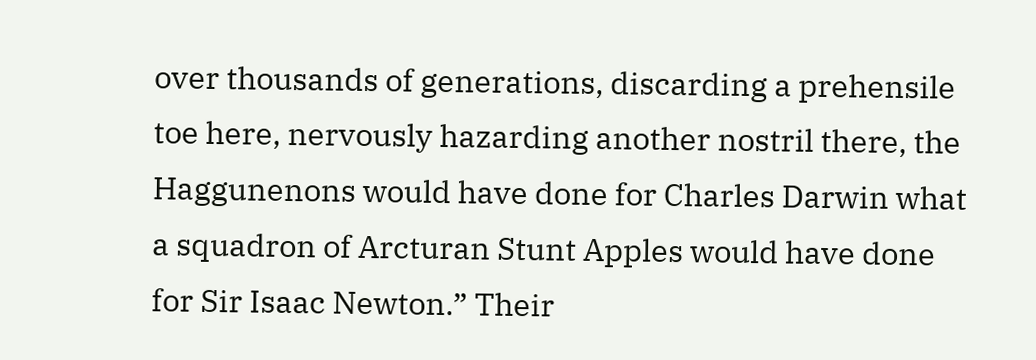over thousands of generations, discarding a prehensile toe here, nervously hazarding another nostril there, the Haggunenons would have done for Charles Darwin what a squadron of Arcturan Stunt Apples would have done for Sir Isaac Newton.” Their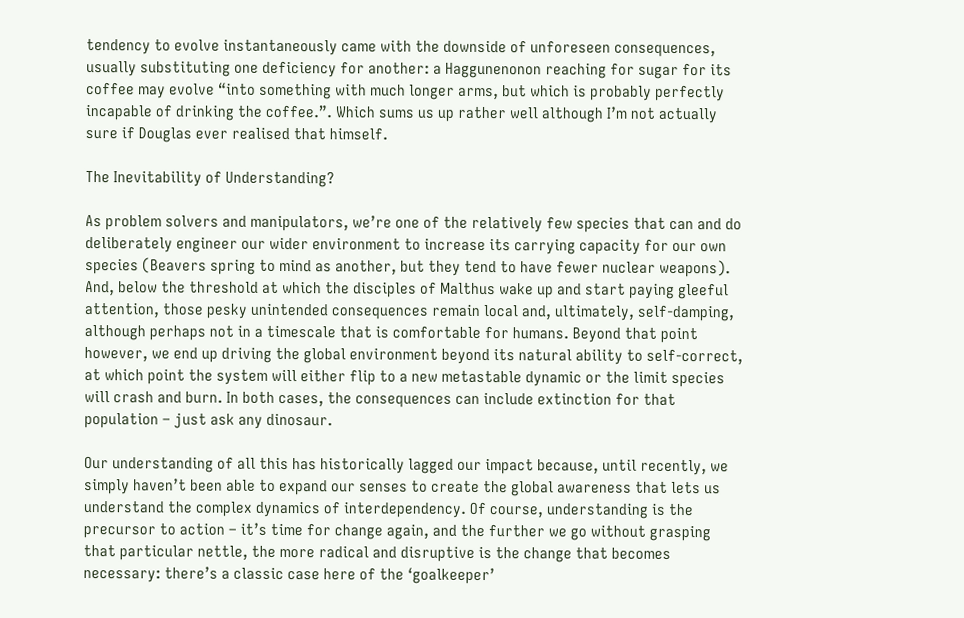tendency to evolve instantaneously came with the downside of unforeseen consequences, usually substituting one deficiency for another: a Haggunenonon reaching for sugar for its coffee may evolve “into something with much longer arms, but which is probably perfectly incapable of drinking the coffee.”. Which sums us up rather well although I’m not actually sure if Douglas ever realised that himself.

The Inevitability of Understanding?

As problem solvers and manipulators, we’re one of the relatively few species that can and do deliberately engineer our wider environment to increase its carrying capacity for our own species (Beavers spring to mind as another, but they tend to have fewer nuclear weapons). And, below the threshold at which the disciples of Malthus wake up and start paying gleeful attention, those pesky unintended consequences remain local and, ultimately, self-damping, although perhaps not in a timescale that is comfortable for humans. Beyond that point however, we end up driving the global environment beyond its natural ability to self-correct, at which point the system will either flip to a new metastable dynamic or the limit species will crash and burn. In both cases, the consequences can include extinction for that population – just ask any dinosaur.

Our understanding of all this has historically lagged our impact because, until recently, we simply haven’t been able to expand our senses to create the global awareness that lets us understand the complex dynamics of interdependency. Of course, understanding is the precursor to action – it’s time for change again, and the further we go without grasping that particular nettle, the more radical and disruptive is the change that becomes necessary: there’s a classic case here of the ‘goalkeeper’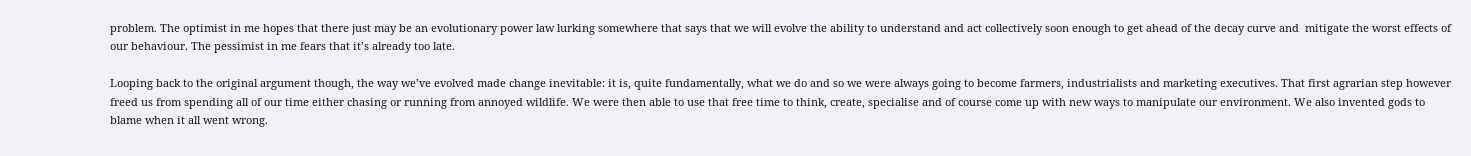problem. The optimist in me hopes that there just may be an evolutionary power law lurking somewhere that says that we will evolve the ability to understand and act collectively soon enough to get ahead of the decay curve and  mitigate the worst effects of our behaviour. The pessimist in me fears that it’s already too late.

Looping back to the original argument though, the way we’ve evolved made change inevitable: it is, quite fundamentally, what we do and so we were always going to become farmers, industrialists and marketing executives. That first agrarian step however freed us from spending all of our time either chasing or running from annoyed wildlife. We were then able to use that free time to think, create, specialise and of course come up with new ways to manipulate our environment. We also invented gods to blame when it all went wrong.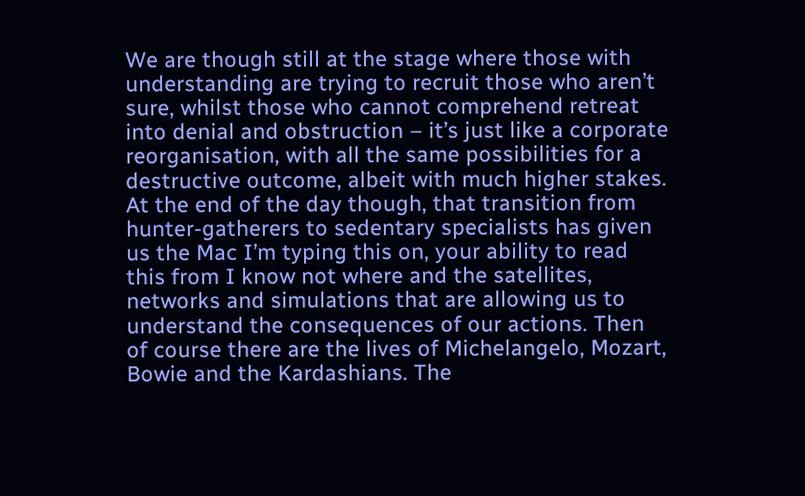We are though still at the stage where those with understanding are trying to recruit those who aren’t sure, whilst those who cannot comprehend retreat into denial and obstruction – it’s just like a corporate reorganisation, with all the same possibilities for a destructive outcome, albeit with much higher stakes. At the end of the day though, that transition from hunter-gatherers to sedentary specialists has given us the Mac I’m typing this on, your ability to read this from I know not where and the satellites, networks and simulations that are allowing us to understand the consequences of our actions. Then of course there are the lives of Michelangelo, Mozart, Bowie and the Kardashians. The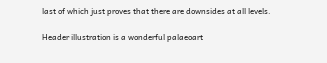last of which just proves that there are downsides at all levels.

Header illustration is a wonderful palaeoart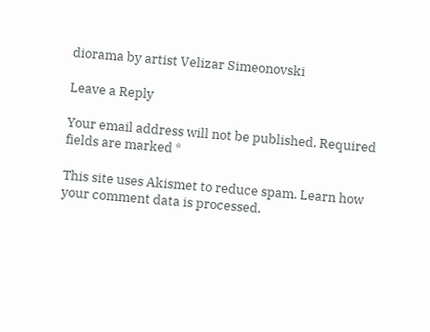diorama by artist Velizar Simeonovski

Leave a Reply

Your email address will not be published. Required fields are marked *

This site uses Akismet to reduce spam. Learn how your comment data is processed.